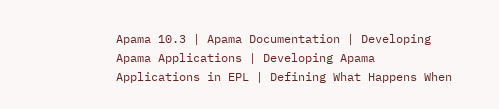Apama 10.3 | Apama Documentation | Developing Apama Applications | Developing Apama Applications in EPL | Defining What Happens When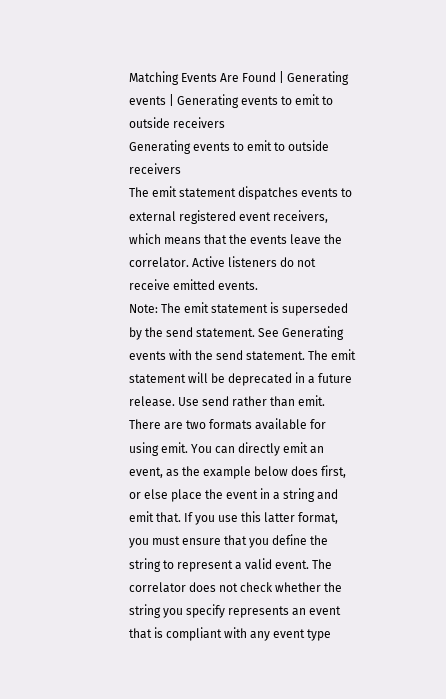Matching Events Are Found | Generating events | Generating events to emit to outside receivers
Generating events to emit to outside receivers
The emit statement dispatches events to external registered event receivers, which means that the events leave the correlator. Active listeners do not receive emitted events.
Note: The emit statement is superseded by the send statement. See Generating events with the send statement. The emit statement will be deprecated in a future release. Use send rather than emit.
There are two formats available for using emit. You can directly emit an event, as the example below does first, or else place the event in a string and emit that. If you use this latter format, you must ensure that you define the string to represent a valid event. The correlator does not check whether the string you specify represents an event that is compliant with any event type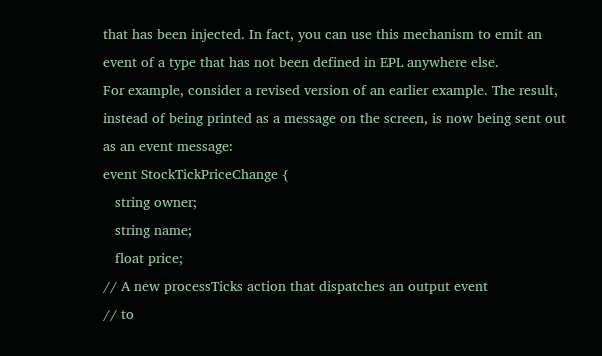that has been injected. In fact, you can use this mechanism to emit an event of a type that has not been defined in EPL anywhere else.
For example, consider a revised version of an earlier example. The result, instead of being printed as a message on the screen, is now being sent out as an event message:
event StockTickPriceChange {
   string owner;
   string name;
   float price;
// A new processTicks action that dispatches an output event
// to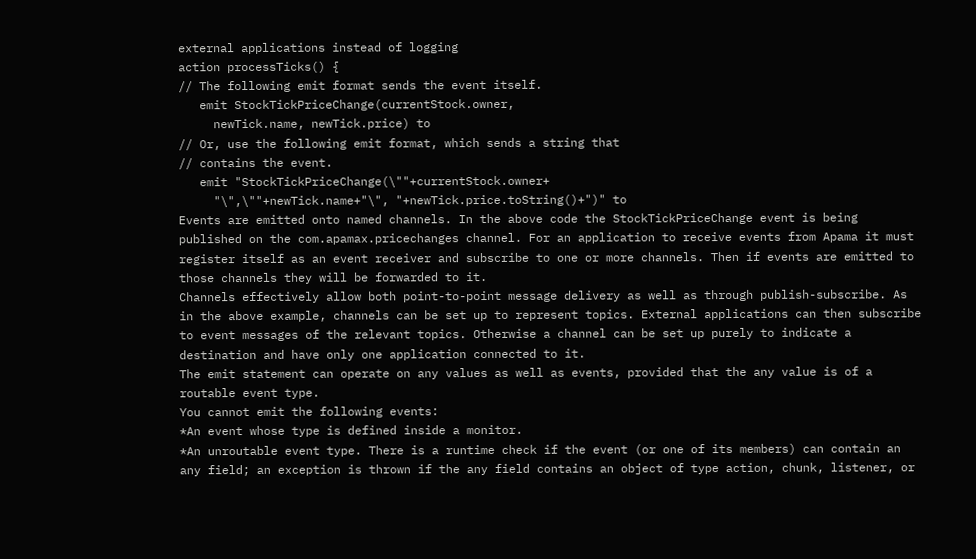external applications instead of logging
action processTicks() {
// The following emit format sends the event itself.
   emit StockTickPriceChange(currentStock.owner,
     newTick.name, newTick.price) to
// Or, use the following emit format, which sends a string that
// contains the event.
   emit "StockTickPriceChange(\""+currentStock.owner+
     "\",\""+newTick.name+"\", "+newTick.price.toString()+")" to
Events are emitted onto named channels. In the above code the StockTickPriceChange event is being published on the com.apamax.pricechanges channel. For an application to receive events from Apama it must register itself as an event receiver and subscribe to one or more channels. Then if events are emitted to those channels they will be forwarded to it.
Channels effectively allow both point-to-point message delivery as well as through publish-subscribe. As in the above example, channels can be set up to represent topics. External applications can then subscribe to event messages of the relevant topics. Otherwise a channel can be set up purely to indicate a destination and have only one application connected to it.
The emit statement can operate on any values as well as events, provided that the any value is of a routable event type.
You cannot emit the following events:
*An event whose type is defined inside a monitor.
*An unroutable event type. There is a runtime check if the event (or one of its members) can contain an any field; an exception is thrown if the any field contains an object of type action, chunk, listener, or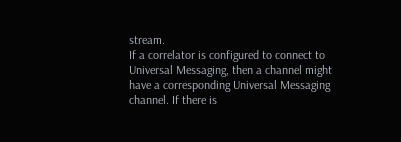stream.
If a correlator is configured to connect to Universal Messaging, then a channel might have a corresponding Universal Messaging channel. If there is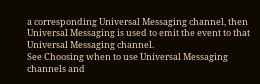a corresponding Universal Messaging channel, then Universal Messaging is used to emit the event to that Universal Messaging channel.
See Choosing when to use Universal Messaging channels and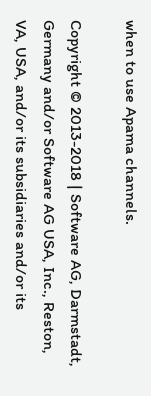when to use Apama channels.

Copyright © 2013-2018 | Software AG, Darmstadt, Germany and/or Software AG USA, Inc., Reston, VA, USA, and/or its subsidiaries and/or its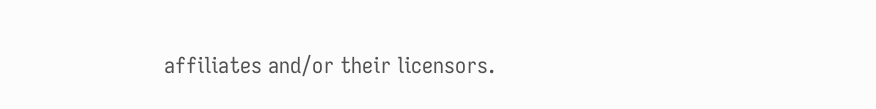affiliates and/or their licensors.